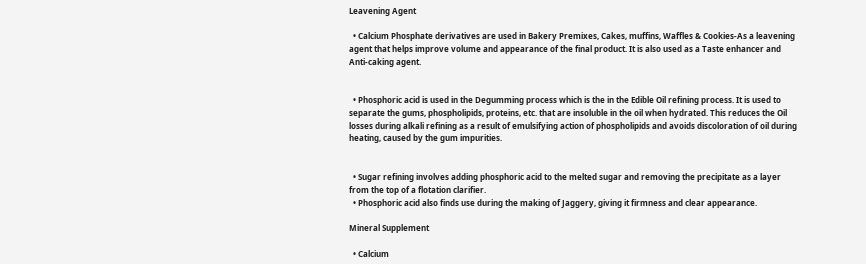Leavening Agent

  • Calcium Phosphate derivatives are used in Bakery Premixes, Cakes, muffins, Waffles & Cookies-As a leavening agent that helps improve volume and appearance of the final product. It is also used as a Taste enhancer and Anti-caking agent.


  • Phosphoric acid is used in the Degumming process which is the in the Edible Oil refining process. It is used to separate the gums, phospholipids, proteins, etc. that are insoluble in the oil when hydrated. This reduces the Oil losses during alkali refining as a result of emulsifying action of phospholipids and avoids discoloration of oil during heating, caused by the gum impurities.


  • Sugar refining involves adding phosphoric acid to the melted sugar and removing the precipitate as a layer from the top of a flotation clarifier.
  • Phosphoric acid also finds use during the making of Jaggery, giving it firmness and clear appearance.

Mineral Supplement

  • Calcium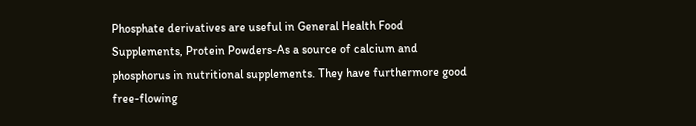Phosphate derivatives are useful in General Health Food Supplements, Protein Powders-As a source of calcium and phosphorus in nutritional supplements. They have furthermore good free-flowing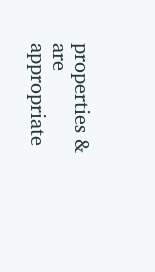properties & are appropriate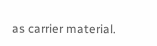as carrier material.